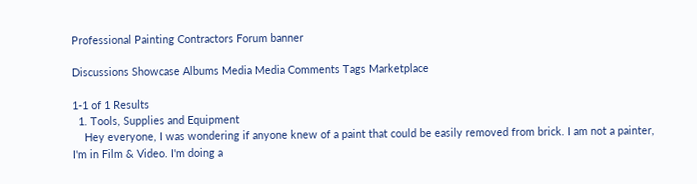Professional Painting Contractors Forum banner

Discussions Showcase Albums Media Media Comments Tags Marketplace

1-1 of 1 Results
  1. Tools, Supplies and Equipment
    Hey everyone, I was wondering if anyone knew of a paint that could be easily removed from brick. I am not a painter, I'm in Film & Video. I'm doing a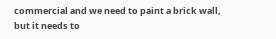commercial and we need to paint a brick wall, but it needs to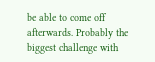be able to come off afterwards. Probably the biggest challenge with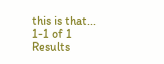this is that...
1-1 of 1 Results